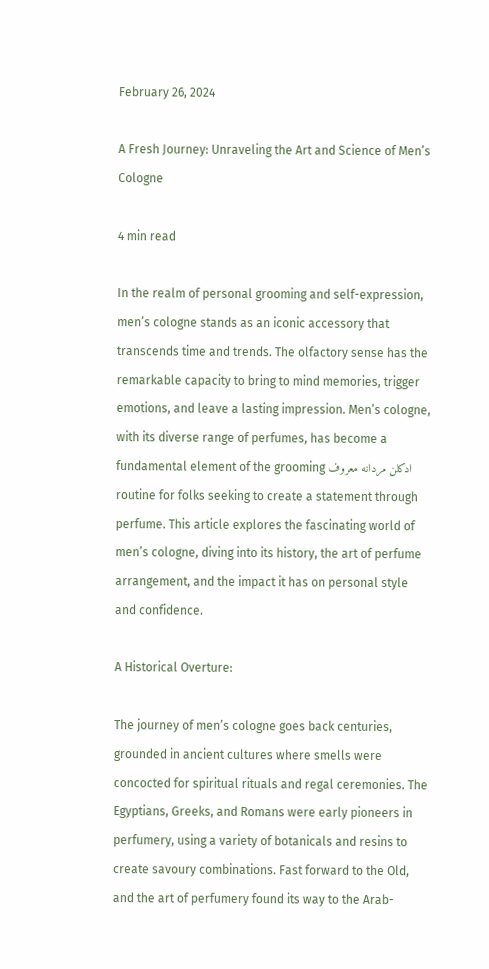February 26, 2024

A Fresh Journey: Unraveling the Art and Science of Men’s Cologne

4 min read

In the realm of personal grooming and self-expression, men’s cologne stands as an iconic accessory that transcends time and trends. The olfactory sense has the remarkable capacity to bring to mind memories, trigger emotions, and leave a lasting impression. Men’s cologne, with its diverse range of perfumes, has become a fundamental element of the grooming ادکلن مردانه معروف routine for folks seeking to create a statement through perfume. This article explores the fascinating world of men’s cologne, diving into its history, the art of perfume arrangement, and the impact it has on personal style and confidence.

A Historical Overture:

The journey of men’s cologne goes back centuries, grounded in ancient cultures where smells were concocted for spiritual rituals and regal ceremonies. The Egyptians, Greeks, and Romans were early pioneers in perfumery, using a variety of botanicals and resins to create savoury combinations. Fast forward to the Old, and the art of perfumery found its way to the Arab-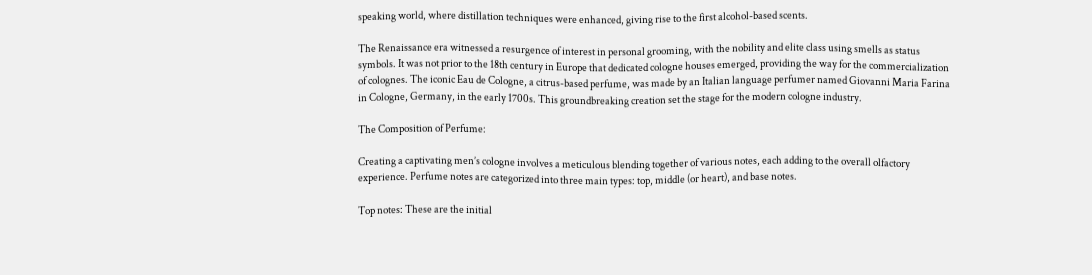speaking world, where distillation techniques were enhanced, giving rise to the first alcohol-based scents.

The Renaissance era witnessed a resurgence of interest in personal grooming, with the nobility and elite class using smells as status symbols. It was not prior to the 18th century in Europe that dedicated cologne houses emerged, providing the way for the commercialization of colognes. The iconic Eau de Cologne, a citrus-based perfume, was made by an Italian language perfumer named Giovanni Maria Farina in Cologne, Germany, in the early 1700s. This groundbreaking creation set the stage for the modern cologne industry.

The Composition of Perfume:

Creating a captivating men’s cologne involves a meticulous blending together of various notes, each adding to the overall olfactory experience. Perfume notes are categorized into three main types: top, middle (or heart), and base notes.

Top notes: These are the initial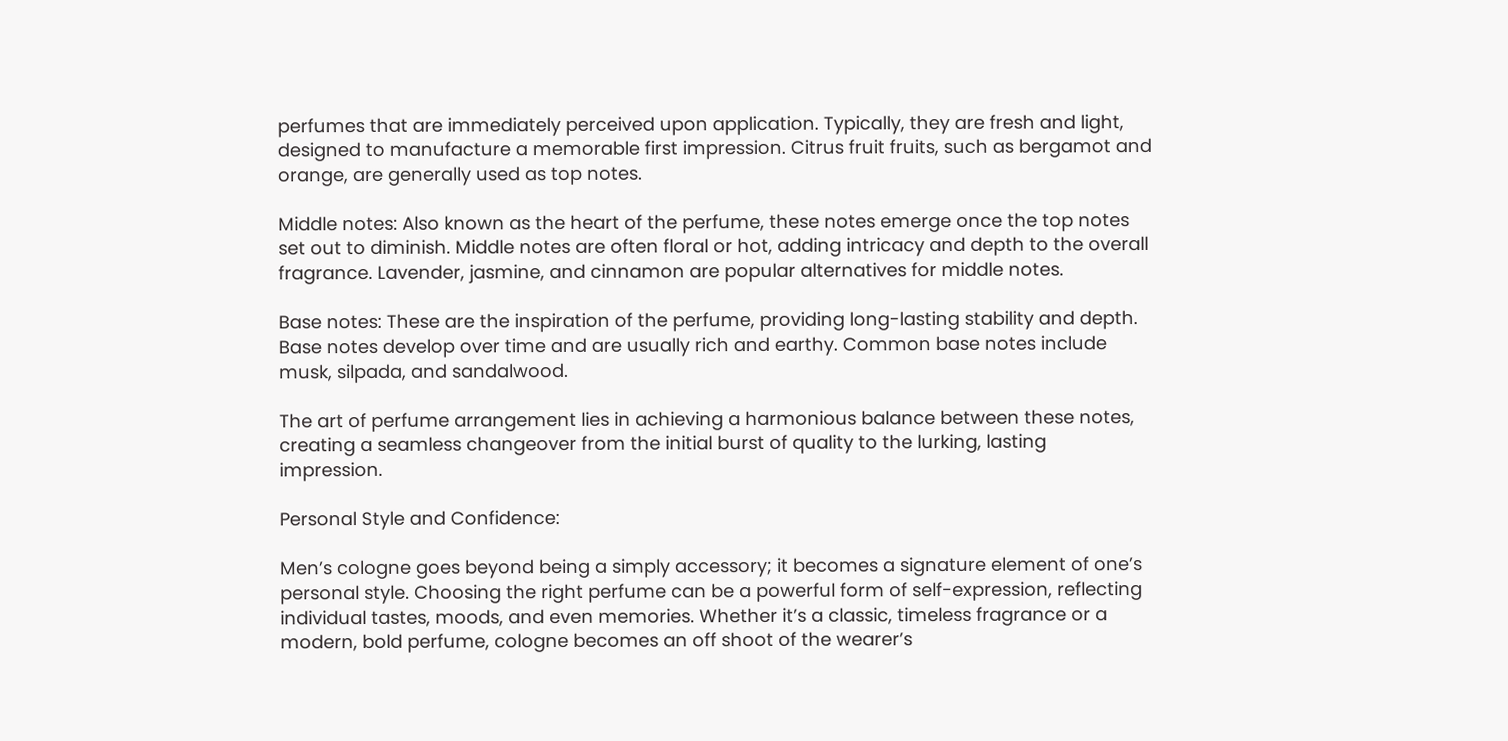perfumes that are immediately perceived upon application. Typically, they are fresh and light, designed to manufacture a memorable first impression. Citrus fruit fruits, such as bergamot and orange, are generally used as top notes.

Middle notes: Also known as the heart of the perfume, these notes emerge once the top notes set out to diminish. Middle notes are often floral or hot, adding intricacy and depth to the overall fragrance. Lavender, jasmine, and cinnamon are popular alternatives for middle notes.

Base notes: These are the inspiration of the perfume, providing long-lasting stability and depth. Base notes develop over time and are usually rich and earthy. Common base notes include musk, silpada, and sandalwood.

The art of perfume arrangement lies in achieving a harmonious balance between these notes, creating a seamless changeover from the initial burst of quality to the lurking, lasting impression.

Personal Style and Confidence:

Men’s cologne goes beyond being a simply accessory; it becomes a signature element of one’s personal style. Choosing the right perfume can be a powerful form of self-expression, reflecting individual tastes, moods, and even memories. Whether it’s a classic, timeless fragrance or a modern, bold perfume, cologne becomes an off shoot of the wearer’s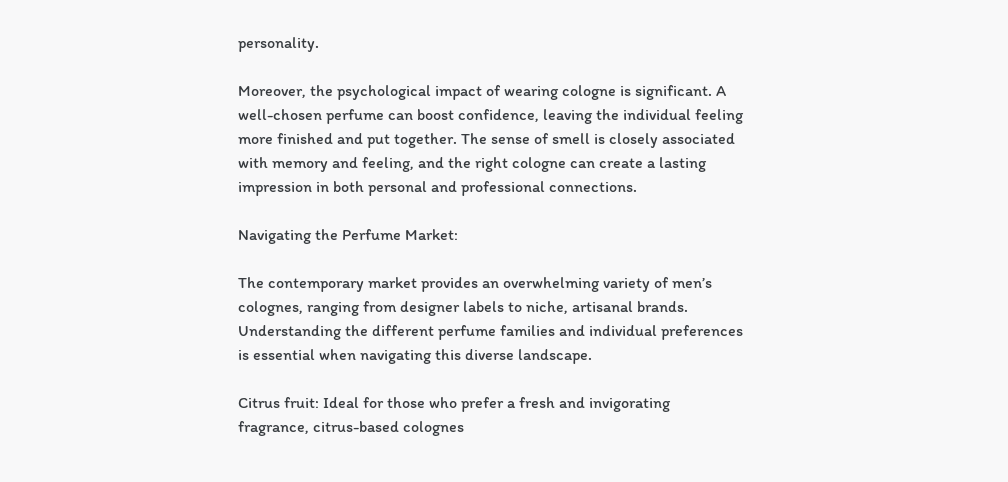personality.

Moreover, the psychological impact of wearing cologne is significant. A well-chosen perfume can boost confidence, leaving the individual feeling more finished and put together. The sense of smell is closely associated with memory and feeling, and the right cologne can create a lasting impression in both personal and professional connections.

Navigating the Perfume Market:

The contemporary market provides an overwhelming variety of men’s colognes, ranging from designer labels to niche, artisanal brands. Understanding the different perfume families and individual preferences is essential when navigating this diverse landscape.

Citrus fruit: Ideal for those who prefer a fresh and invigorating fragrance, citrus-based colognes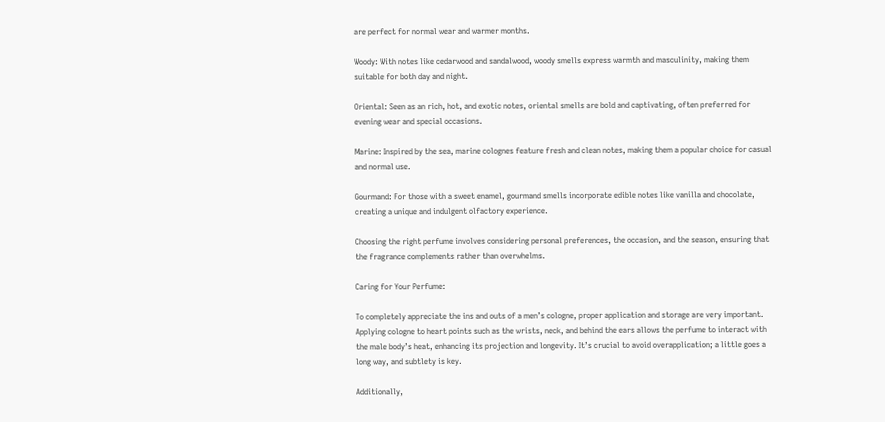are perfect for normal wear and warmer months.

Woody: With notes like cedarwood and sandalwood, woody smells express warmth and masculinity, making them suitable for both day and night.

Oriental: Seen as an rich, hot, and exotic notes, oriental smells are bold and captivating, often preferred for evening wear and special occasions.

Marine: Inspired by the sea, marine colognes feature fresh and clean notes, making them a popular choice for casual and normal use.

Gourmand: For those with a sweet enamel, gourmand smells incorporate edible notes like vanilla and chocolate, creating a unique and indulgent olfactory experience.

Choosing the right perfume involves considering personal preferences, the occasion, and the season, ensuring that the fragrance complements rather than overwhelms.

Caring for Your Perfume:

To completely appreciate the ins and outs of a men’s cologne, proper application and storage are very important. Applying cologne to heart points such as the wrists, neck, and behind the ears allows the perfume to interact with the male body’s heat, enhancing its projection and longevity. It’s crucial to avoid overapplication; a little goes a long way, and subtlety is key.

Additionally,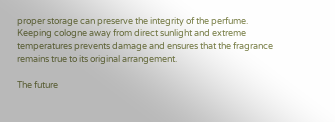proper storage can preserve the integrity of the perfume. Keeping cologne away from direct sunlight and extreme temperatures prevents damage and ensures that the fragrance remains true to its original arrangement.

The future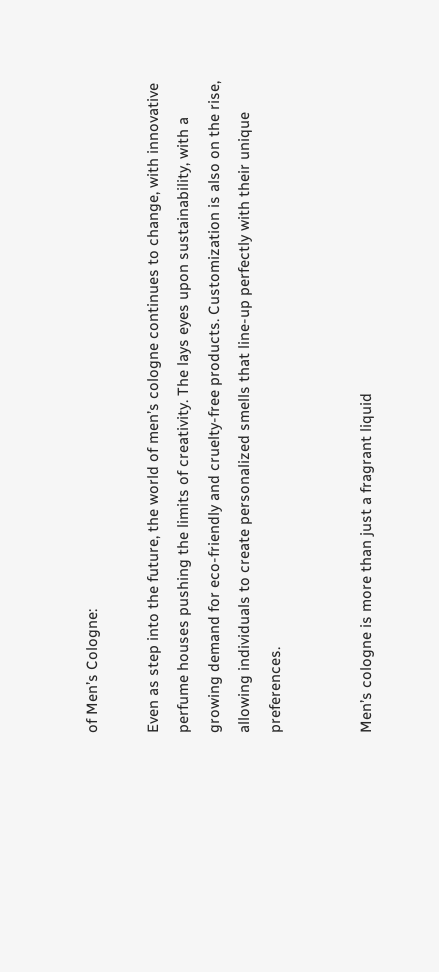of Men’s Cologne:

Even as step into the future, the world of men’s cologne continues to change, with innovative perfume houses pushing the limits of creativity. The lays eyes upon sustainability, with a growing demand for eco-friendly and cruelty-free products. Customization is also on the rise, allowing individuals to create personalized smells that line-up perfectly with their unique preferences.


Men’s cologne is more than just a fragrant liquid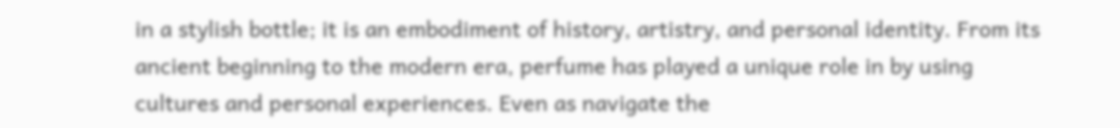in a stylish bottle; it is an embodiment of history, artistry, and personal identity. From its ancient beginning to the modern era, perfume has played a unique role in by using cultures and personal experiences. Even as navigate the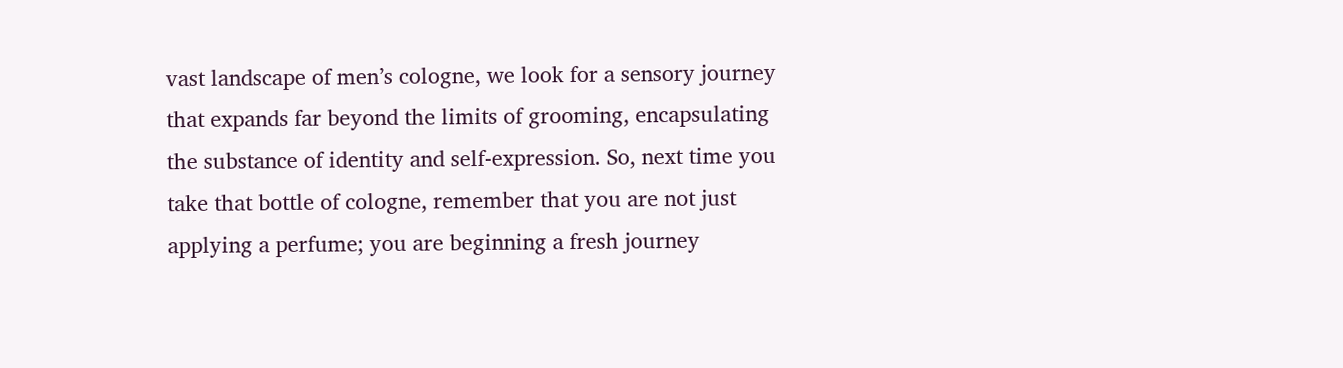vast landscape of men’s cologne, we look for a sensory journey that expands far beyond the limits of grooming, encapsulating the substance of identity and self-expression. So, next time you take that bottle of cologne, remember that you are not just applying a perfume; you are beginning a fresh journey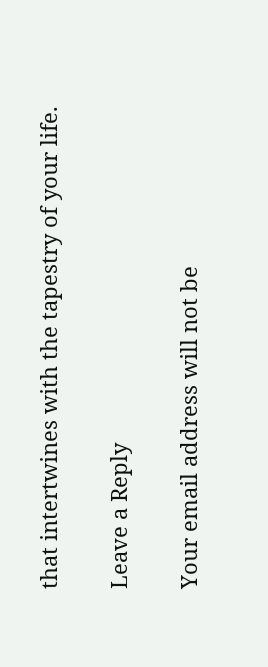that intertwines with the tapestry of your life.

Leave a Reply

Your email address will not be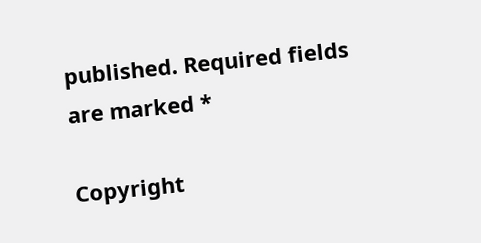published. Required fields are marked *

Copyright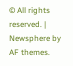© All rights reserved. | Newsphere by AF themes.